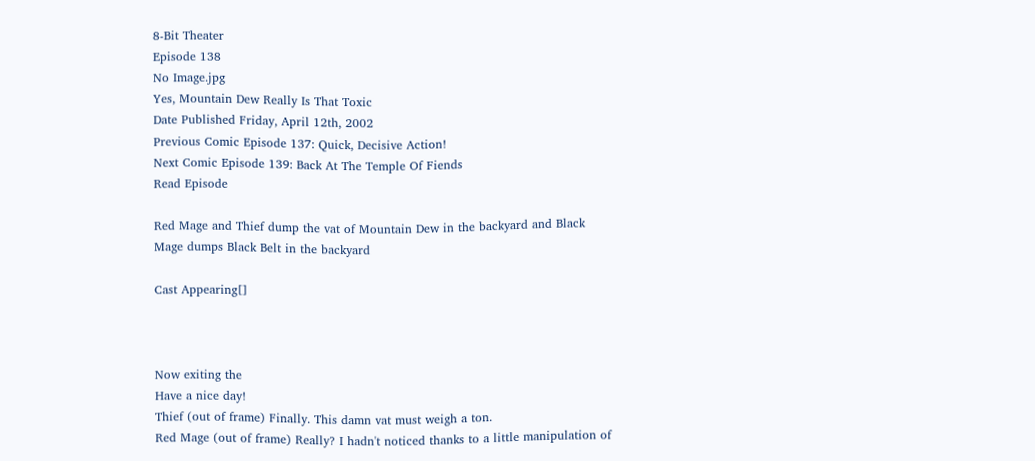8-Bit Theater
Episode 138
No Image.jpg
Yes, Mountain Dew Really Is That Toxic
Date Published Friday, April 12th, 2002
Previous Comic Episode 137: Quick, Decisive Action!
Next Comic Episode 139: Back At The Temple Of Fiends
Read Episode

Red Mage and Thief dump the vat of Mountain Dew in the backyard and Black Mage dumps Black Belt in the backyard

Cast Appearing[]



Now exiting the
Have a nice day!
Thief (out of frame) Finally. This damn vat must weigh a ton.
Red Mage (out of frame) Really? I hadn't noticed thanks to a little manipulation of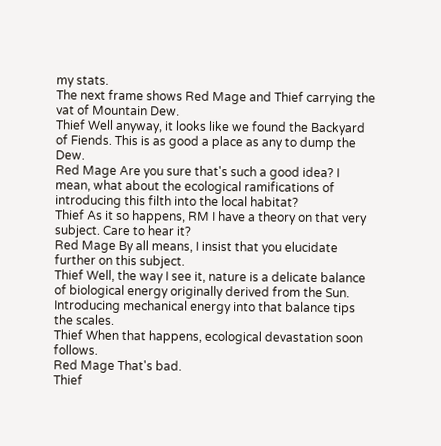my stats.
The next frame shows Red Mage and Thief carrying the vat of Mountain Dew.
Thief Well anyway, it looks like we found the Backyard of Fiends. This is as good a place as any to dump the Dew.
Red Mage Are you sure that's such a good idea? I mean, what about the ecological ramifications of introducing this filth into the local habitat?
Thief As it so happens, RM I have a theory on that very subject. Care to hear it?
Red Mage By all means, I insist that you elucidate further on this subject.
Thief Well, the way I see it, nature is a delicate balance of biological energy originally derived from the Sun.
Introducing mechanical energy into that balance tips the scales.
Thief When that happens, ecological devastation soon follows.
Red Mage That's bad.
Thief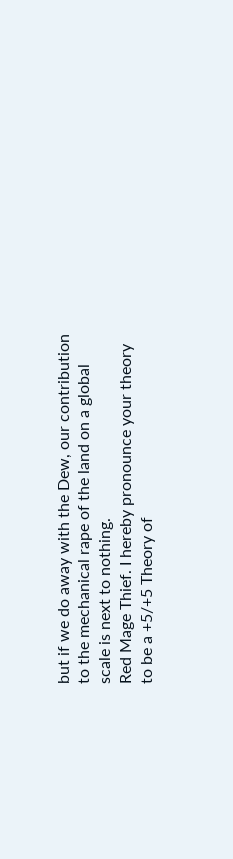but if we do away with the Dew, our contribution to the mechanical rape of the land on a global scale is next to nothing.
Red Mage Thief. I hereby pronounce your theory to be a +5/+5 Theory of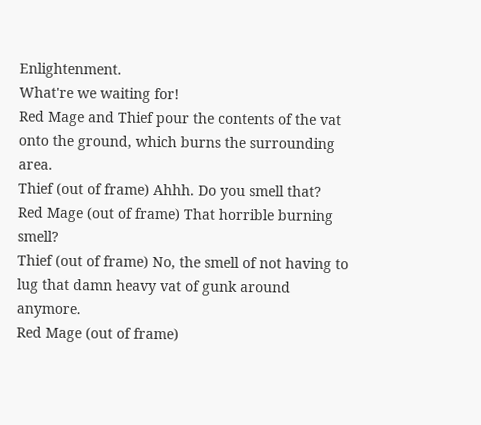Enlightenment.
What're we waiting for!
Red Mage and Thief pour the contents of the vat onto the ground, which burns the surrounding area.
Thief (out of frame) Ahhh. Do you smell that?
Red Mage (out of frame) That horrible burning smell?
Thief (out of frame) No, the smell of not having to lug that damn heavy vat of gunk around anymore.
Red Mage (out of frame)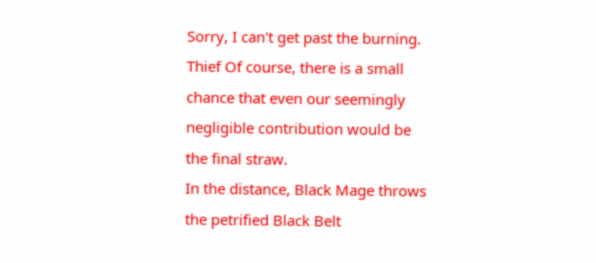Sorry, I can't get past the burning.
Thief Of course, there is a small chance that even our seemingly negligible contribution would be the final straw.
In the distance, Black Mage throws the petrified Black Belt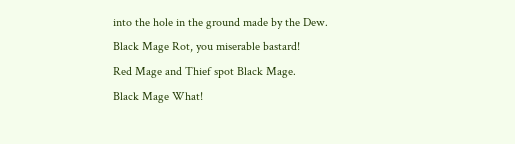into the hole in the ground made by the Dew.
Black Mage Rot, you miserable bastard!
Red Mage and Thief spot Black Mage.
Black Mage What!